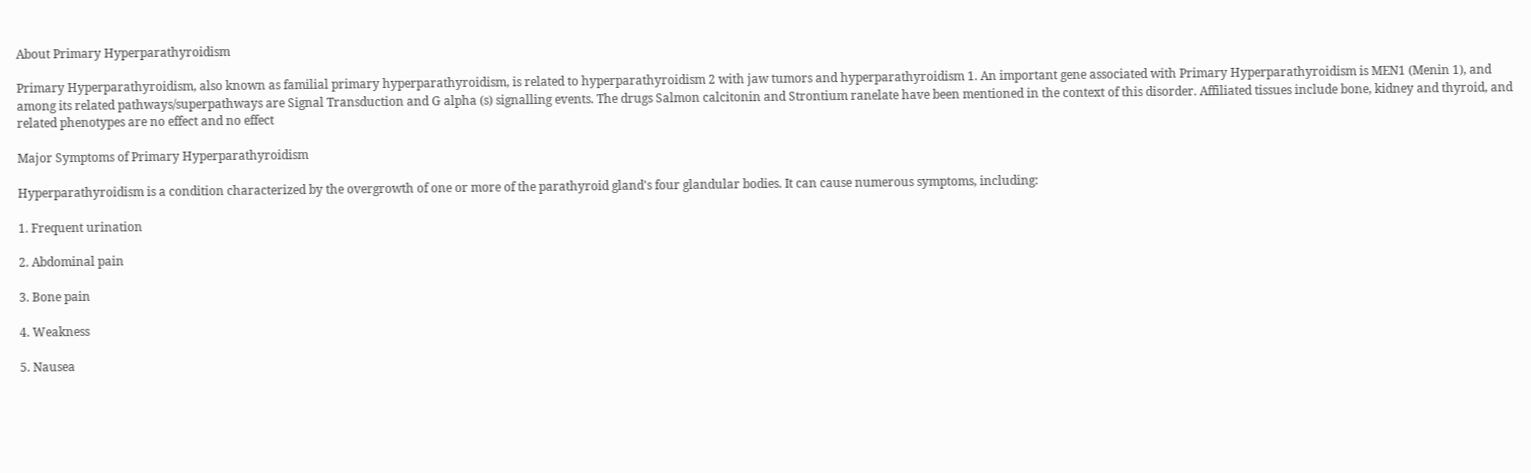About Primary Hyperparathyroidism

Primary Hyperparathyroidism, also known as familial primary hyperparathyroidism, is related to hyperparathyroidism 2 with jaw tumors and hyperparathyroidism 1. An important gene associated with Primary Hyperparathyroidism is MEN1 (Menin 1), and among its related pathways/superpathways are Signal Transduction and G alpha (s) signalling events. The drugs Salmon calcitonin and Strontium ranelate have been mentioned in the context of this disorder. Affiliated tissues include bone, kidney and thyroid, and related phenotypes are no effect and no effect

Major Symptoms of Primary Hyperparathyroidism

Hyperparathyroidism is a condition characterized by the overgrowth of one or more of the parathyroid gland's four glandular bodies. It can cause numerous symptoms, including:

1. Frequent urination

2. Abdominal pain

3. Bone pain

4. Weakness

5. Nausea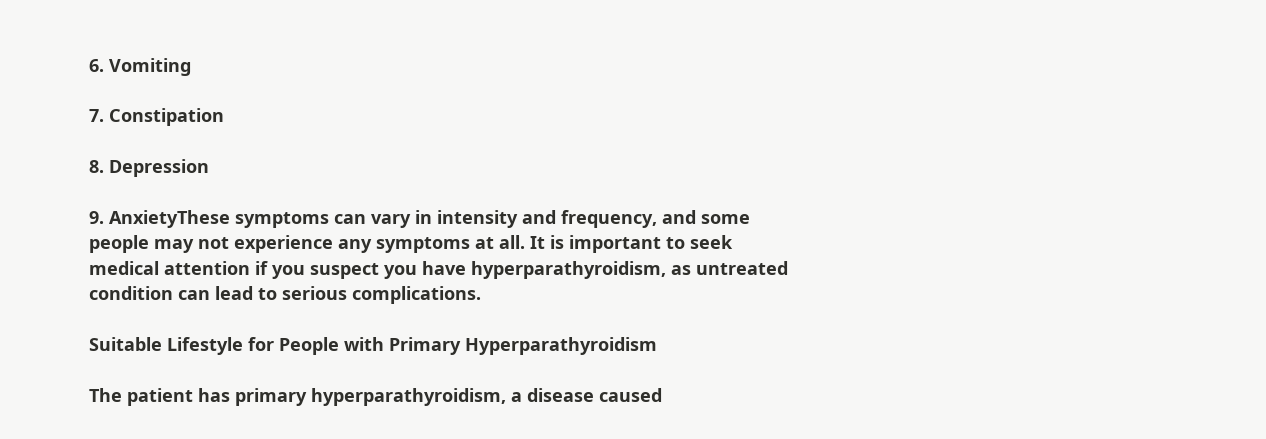6. Vomiting

7. Constipation

8. Depression

9. AnxietyThese symptoms can vary in intensity and frequency, and some people may not experience any symptoms at all. It is important to seek medical attention if you suspect you have hyperparathyroidism, as untreated condition can lead to serious complications.

Suitable Lifestyle for People with Primary Hyperparathyroidism

The patient has primary hyperparathyroidism, a disease caused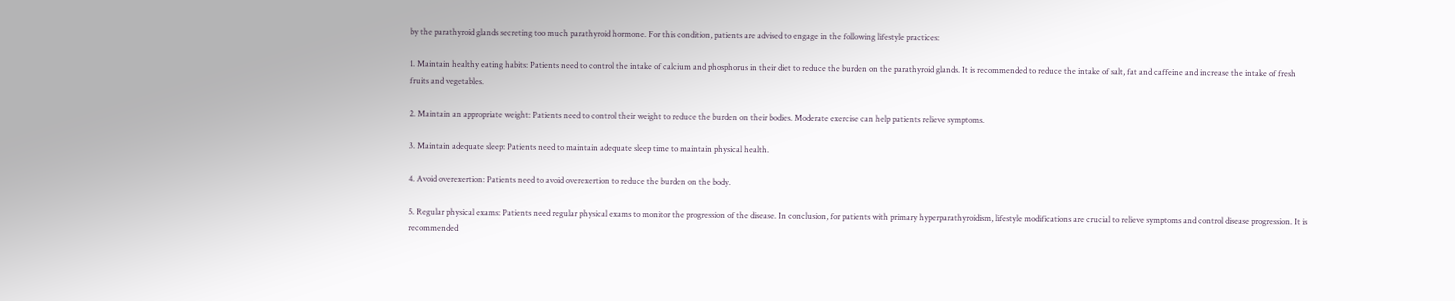by the parathyroid glands secreting too much parathyroid hormone. For this condition, patients are advised to engage in the following lifestyle practices:

1. Maintain healthy eating habits: Patients need to control the intake of calcium and phosphorus in their diet to reduce the burden on the parathyroid glands. It is recommended to reduce the intake of salt, fat and caffeine and increase the intake of fresh fruits and vegetables.

2. Maintain an appropriate weight: Patients need to control their weight to reduce the burden on their bodies. Moderate exercise can help patients relieve symptoms.

3. Maintain adequate sleep: Patients need to maintain adequate sleep time to maintain physical health.

4. Avoid overexertion: Patients need to avoid overexertion to reduce the burden on the body.

5. Regular physical exams: Patients need regular physical exams to monitor the progression of the disease. In conclusion, for patients with primary hyperparathyroidism, lifestyle modifications are crucial to relieve symptoms and control disease progression. It is recommended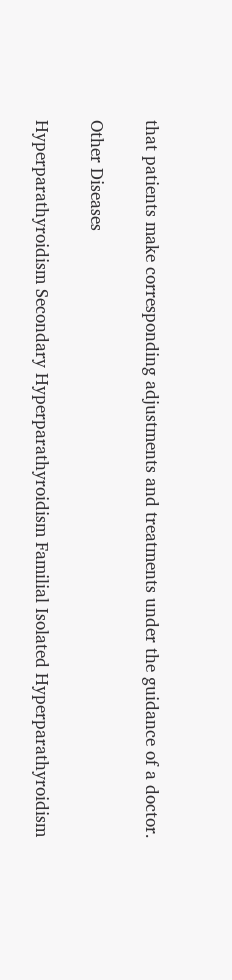that patients make corresponding adjustments and treatments under the guidance of a doctor.

Other Diseases

Hyperparathyroidism Secondary Hyperparathyroidism Familial Isolated Hyperparathyroidism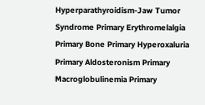Hyperparathyroidism-Jaw Tumor Syndrome Primary Erythromelalgia Primary Bone Primary Hyperoxaluria Primary Aldosteronism Primary Macroglobulinemia Primary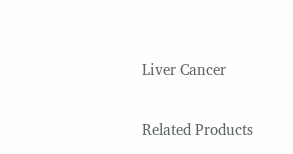Liver Cancer

Related Products